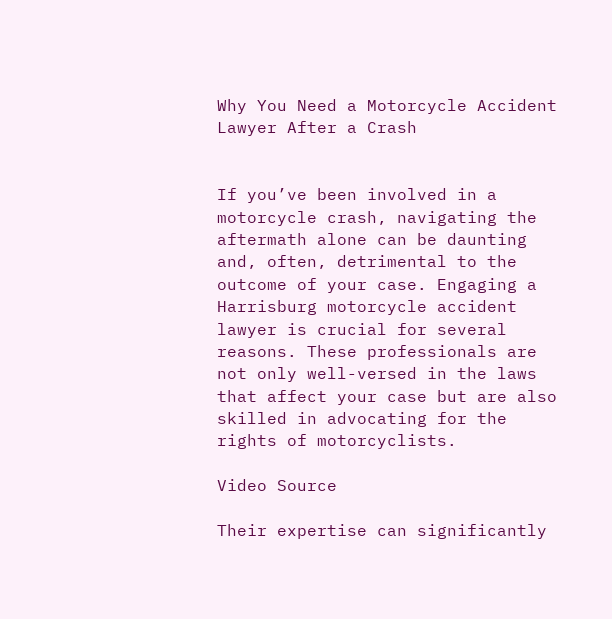Why You Need a Motorcycle Accident Lawyer After a Crash


If you’ve been involved in a motorcycle crash, navigating the aftermath alone can be daunting and, often, detrimental to the outcome of your case. Engaging a Harrisburg motorcycle accident lawyer is crucial for several reasons. These professionals are not only well-versed in the laws that affect your case but are also skilled in advocating for the rights of motorcyclists.

Video Source

Their expertise can significantly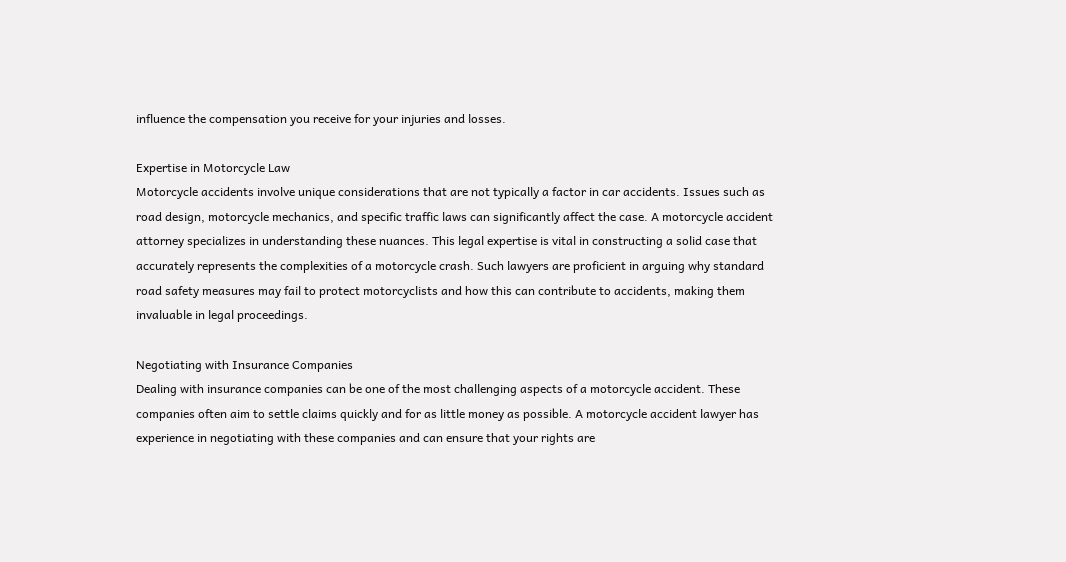influence the compensation you receive for your injuries and losses.

Expertise in Motorcycle Law
Motorcycle accidents involve unique considerations that are not typically a factor in car accidents. Issues such as road design, motorcycle mechanics, and specific traffic laws can significantly affect the case. A motorcycle accident attorney specializes in understanding these nuances. This legal expertise is vital in constructing a solid case that accurately represents the complexities of a motorcycle crash. Such lawyers are proficient in arguing why standard road safety measures may fail to protect motorcyclists and how this can contribute to accidents, making them invaluable in legal proceedings.

Negotiating with Insurance Companies
Dealing with insurance companies can be one of the most challenging aspects of a motorcycle accident. These companies often aim to settle claims quickly and for as little money as possible. A motorcycle accident lawyer has experience in negotiating with these companies and can ensure that your rights are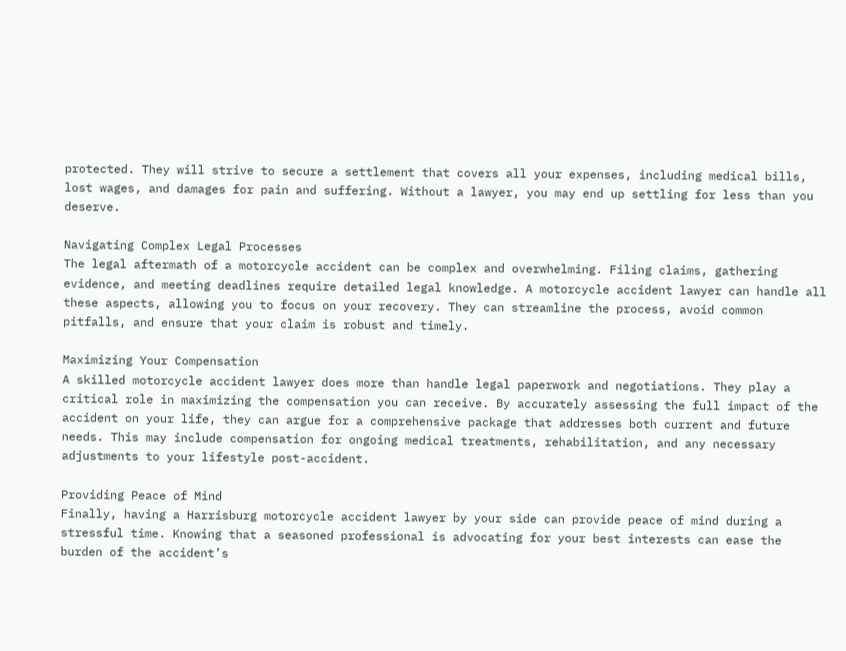protected. They will strive to secure a settlement that covers all your expenses, including medical bills, lost wages, and damages for pain and suffering. Without a lawyer, you may end up settling for less than you deserve.

Navigating Complex Legal Processes
The legal aftermath of a motorcycle accident can be complex and overwhelming. Filing claims, gathering evidence, and meeting deadlines require detailed legal knowledge. A motorcycle accident lawyer can handle all these aspects, allowing you to focus on your recovery. They can streamline the process, avoid common pitfalls, and ensure that your claim is robust and timely.

Maximizing Your Compensation
A skilled motorcycle accident lawyer does more than handle legal paperwork and negotiations. They play a critical role in maximizing the compensation you can receive. By accurately assessing the full impact of the accident on your life, they can argue for a comprehensive package that addresses both current and future needs. This may include compensation for ongoing medical treatments, rehabilitation, and any necessary adjustments to your lifestyle post-accident.

Providing Peace of Mind
Finally, having a Harrisburg motorcycle accident lawyer by your side can provide peace of mind during a stressful time. Knowing that a seasoned professional is advocating for your best interests can ease the burden of the accident’s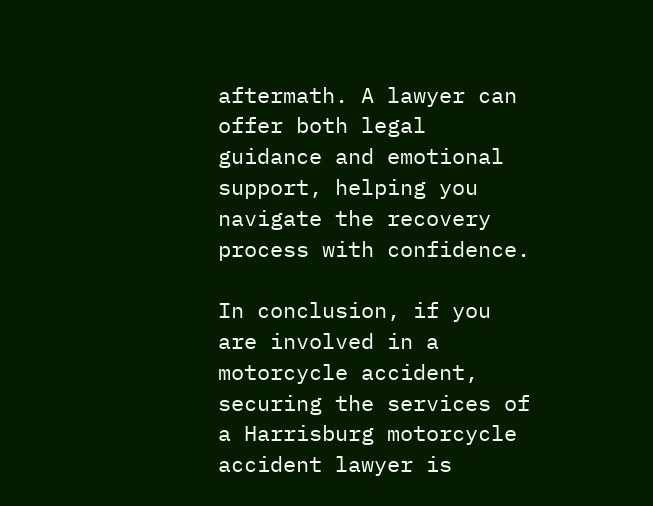aftermath. A lawyer can offer both legal guidance and emotional support, helping you navigate the recovery process with confidence.

In conclusion, if you are involved in a motorcycle accident, securing the services of a Harrisburg motorcycle accident lawyer is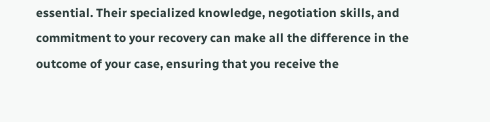essential. Their specialized knowledge, negotiation skills, and commitment to your recovery can make all the difference in the outcome of your case, ensuring that you receive the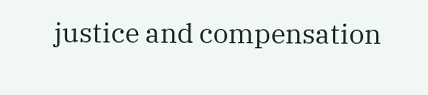justice and compensation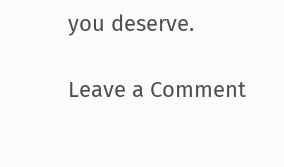you deserve.

Leave a Comment